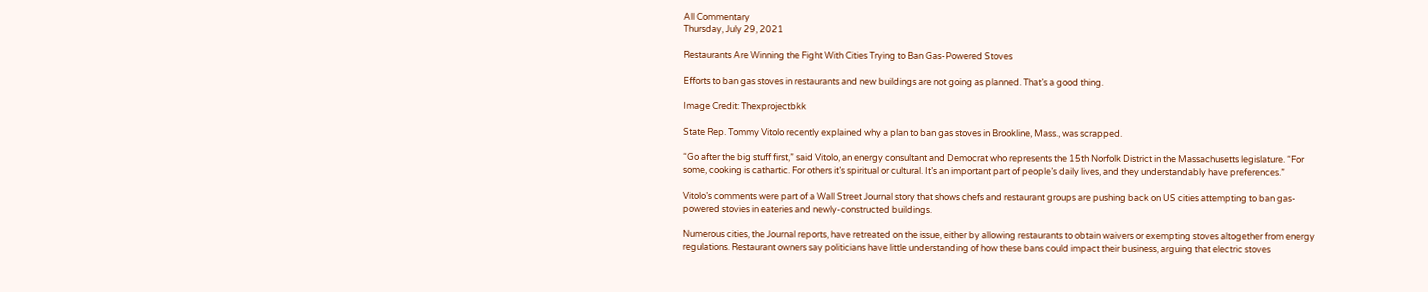All Commentary
Thursday, July 29, 2021

Restaurants Are Winning the Fight With Cities Trying to Ban Gas-Powered Stoves

Efforts to ban gas stoves in restaurants and new buildings are not going as planned. That’s a good thing.

Image Credit: Thexprojectbkk

State Rep. Tommy Vitolo recently explained why a plan to ban gas stoves in Brookline, Mass., was scrapped.

“Go after the big stuff first,” said Vitolo, an energy consultant and Democrat who represents the 15th Norfolk District in the Massachusetts legislature. “For some, cooking is cathartic. For others it’s spiritual or cultural. It’s an important part of people’s daily lives, and they understandably have preferences.”

Vitolo’s comments were part of a Wall Street Journal story that shows chefs and restaurant groups are pushing back on US cities attempting to ban gas-powered stovies in eateries and newly-constructed buildings.

Numerous cities, the Journal reports, have retreated on the issue, either by allowing restaurants to obtain waivers or exempting stoves altogether from energy regulations. Restaurant owners say politicians have little understanding of how these bans could impact their business, arguing that electric stoves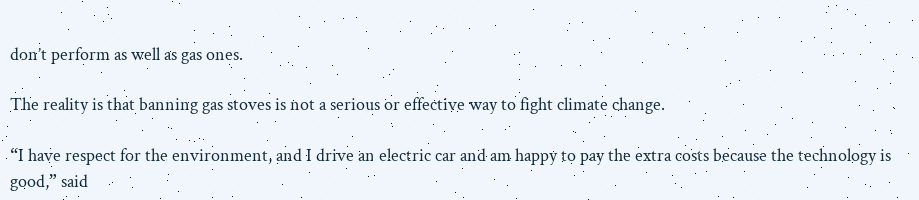don’t perform as well as gas ones.

The reality is that banning gas stoves is not a serious or effective way to fight climate change.

“I have respect for the environment, and I drive an electric car and am happy to pay the extra costs because the technology is good,” said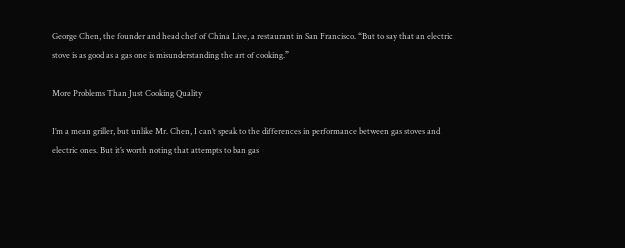George Chen, the founder and head chef of China Live, a restaurant in San Francisco. “But to say that an electric stove is as good as a gas one is misunderstanding the art of cooking.”

More Problems Than Just Cooking Quality

I’m a mean griller, but unlike Mr. Chen, I can’t speak to the differences in performance between gas stoves and electric ones. But it’s worth noting that attempts to ban gas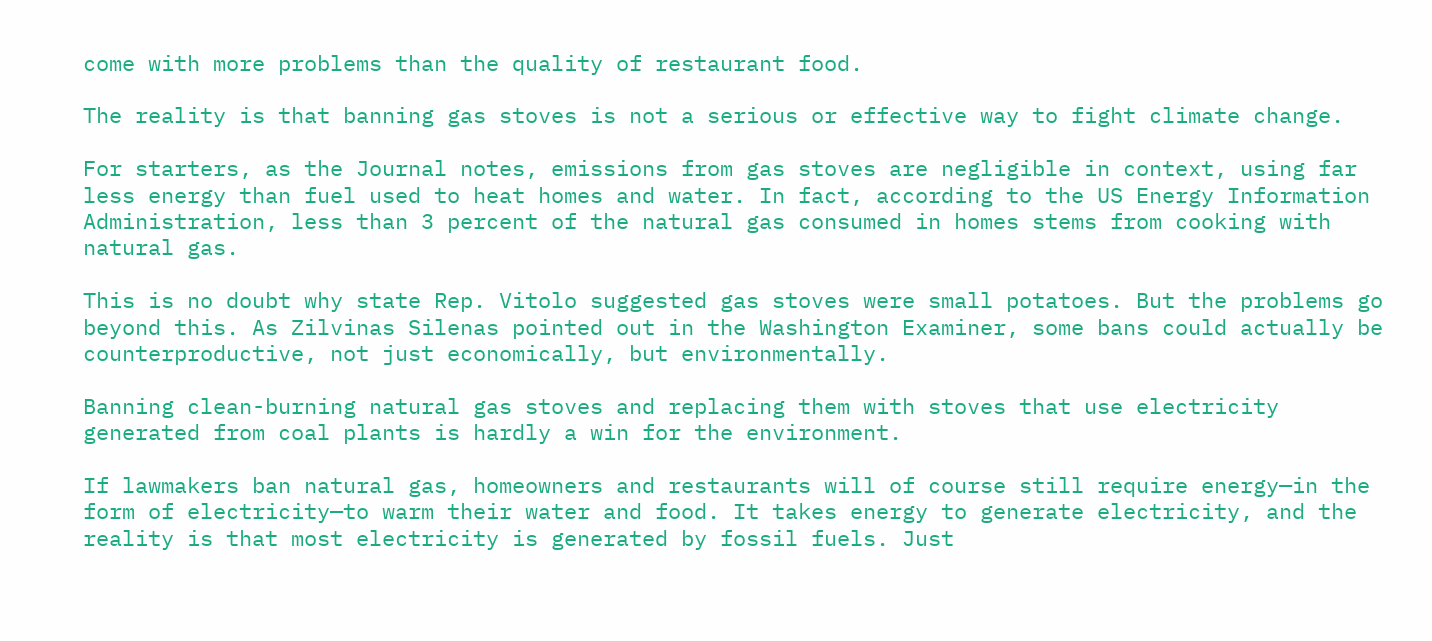come with more problems than the quality of restaurant food.

The reality is that banning gas stoves is not a serious or effective way to fight climate change.

For starters, as the Journal notes, emissions from gas stoves are negligible in context, using far less energy than fuel used to heat homes and water. In fact, according to the US Energy Information Administration, less than 3 percent of the natural gas consumed in homes stems from cooking with natural gas.

This is no doubt why state Rep. Vitolo suggested gas stoves were small potatoes. But the problems go beyond this. As Zilvinas Silenas pointed out in the Washington Examiner, some bans could actually be counterproductive, not just economically, but environmentally.

Banning clean-burning natural gas stoves and replacing them with stoves that use electricity generated from coal plants is hardly a win for the environment.

If lawmakers ban natural gas, homeowners and restaurants will of course still require energy—in the form of electricity—to warm their water and food. It takes energy to generate electricity, and the reality is that most electricity is generated by fossil fuels. Just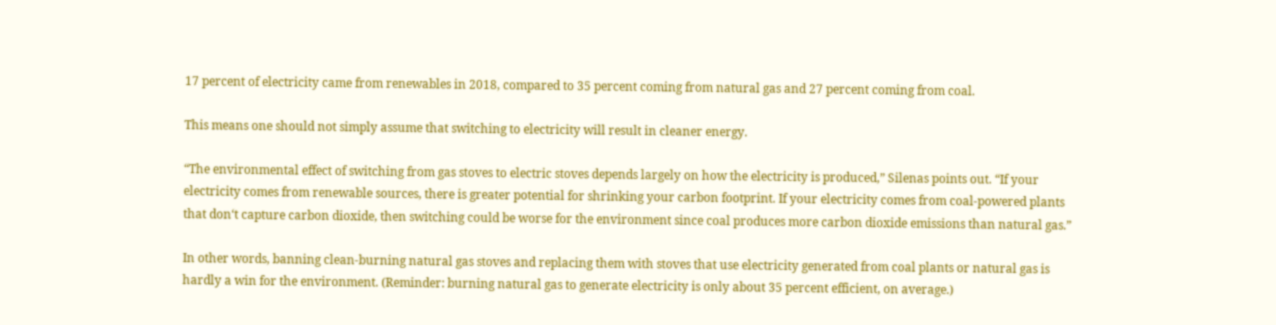17 percent of electricity came from renewables in 2018, compared to 35 percent coming from natural gas and 27 percent coming from coal.

This means one should not simply assume that switching to electricity will result in cleaner energy.

“The environmental effect of switching from gas stoves to electric stoves depends largely on how the electricity is produced,” Silenas points out. “If your electricity comes from renewable sources, there is greater potential for shrinking your carbon footprint. If your electricity comes from coal-powered plants that don‘t capture carbon dioxide, then switching could be worse for the environment since coal produces more carbon dioxide emissions than natural gas.”

In other words, banning clean-burning natural gas stoves and replacing them with stoves that use electricity generated from coal plants or natural gas is hardly a win for the environment. (Reminder: burning natural gas to generate electricity is only about 35 percent efficient, on average.)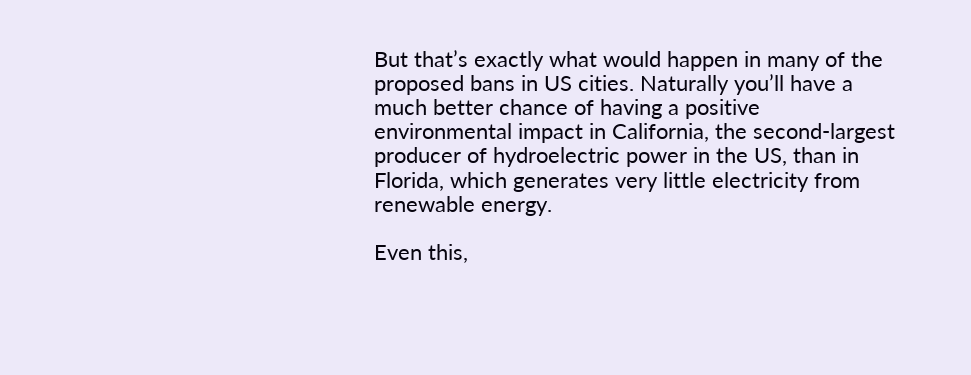But that’s exactly what would happen in many of the proposed bans in US cities. Naturally you’ll have a much better chance of having a positive environmental impact in California, the second-largest producer of hydroelectric power in the US, than in Florida, which generates very little electricity from renewable energy.

Even this,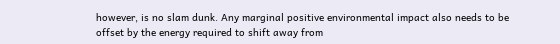however, is no slam dunk. Any marginal positive environmental impact also needs to be offset by the energy required to shift away from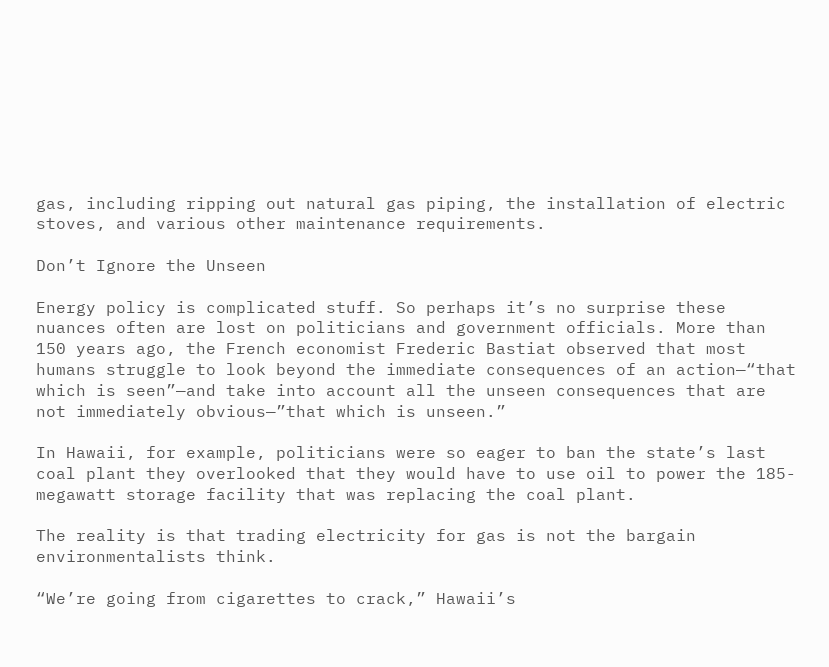gas, including ripping out natural gas piping, the installation of electric stoves, and various other maintenance requirements.

Don’t Ignore the Unseen

Energy policy is complicated stuff. So perhaps it’s no surprise these nuances often are lost on politicians and government officials. More than 150 years ago, the French economist Frederic Bastiat observed that most humans struggle to look beyond the immediate consequences of an action—“that which is seen”—and take into account all the unseen consequences that are not immediately obvious—”that which is unseen.”

In Hawaii, for example, politicians were so eager to ban the state’s last coal plant they overlooked that they would have to use oil to power the 185-megawatt storage facility that was replacing the coal plant.

The reality is that trading electricity for gas is not the bargain environmentalists think.

“We’re going from cigarettes to crack,” Hawaii’s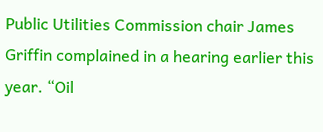Public Utilities Commission chair James Griffin complained in a hearing earlier this year. “Oil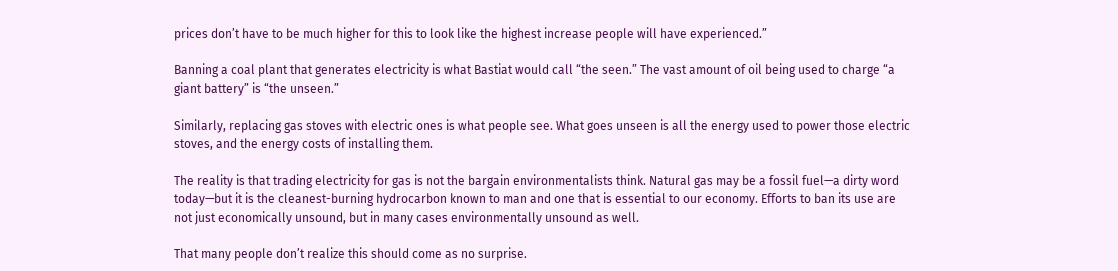prices don’t have to be much higher for this to look like the highest increase people will have experienced.”

Banning a coal plant that generates electricity is what Bastiat would call “the seen.” The vast amount of oil being used to charge “a giant battery” is “the unseen.”

Similarly, replacing gas stoves with electric ones is what people see. What goes unseen is all the energy used to power those electric stoves, and the energy costs of installing them.

The reality is that trading electricity for gas is not the bargain environmentalists think. Natural gas may be a fossil fuel—a dirty word today—but it is the cleanest-burning hydrocarbon known to man and one that is essential to our economy. Efforts to ban its use are not just economically unsound, but in many cases environmentally unsound as well.

That many people don’t realize this should come as no surprise.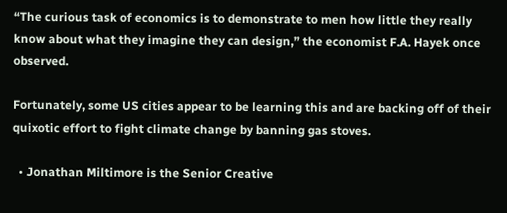“The curious task of economics is to demonstrate to men how little they really know about what they imagine they can design,” the economist F.A. Hayek once observed.

Fortunately, some US cities appear to be learning this and are backing off of their quixotic effort to fight climate change by banning gas stoves.

  • Jonathan Miltimore is the Senior Creative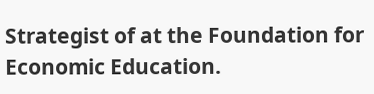Strategist of at the Foundation for Economic Education.